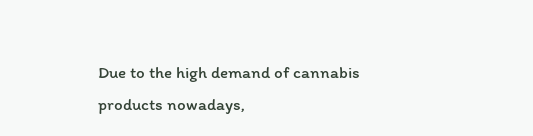Due to the high demand of cannabis products nowadays,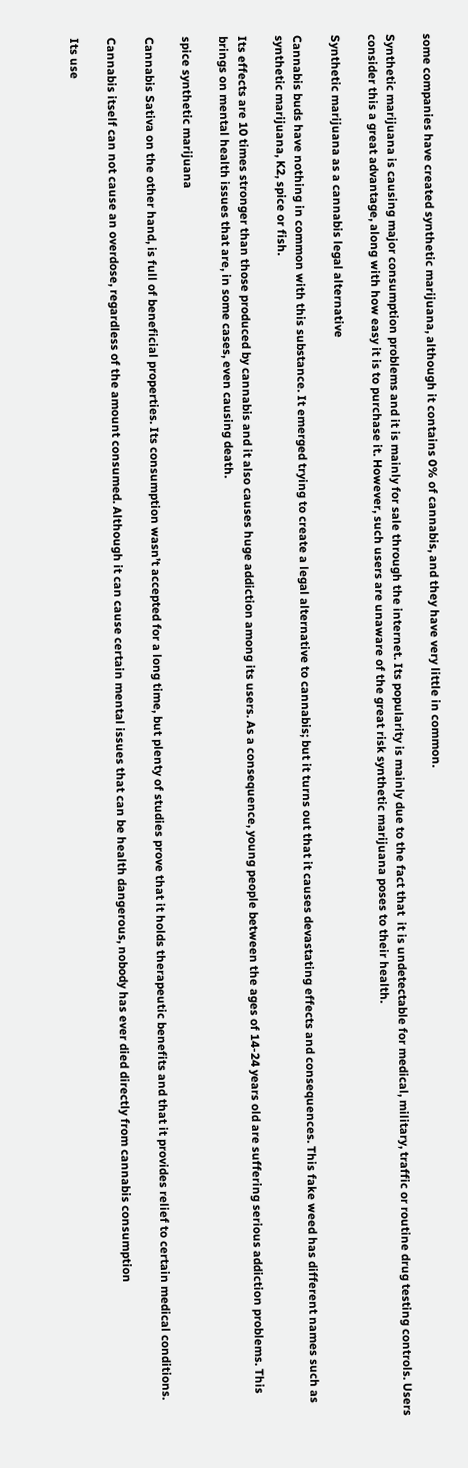some companies have created synthetic marijuana, although it contains 0% of cannabis, and they have very little in common.

Synthetic marijuana is causing major consumption problems and it is mainly for sale through the internet. Its popularity is mainly due to the fact that  it is undetectable for medical, military, traffic or routine drug testing controls. Users consider this a great advantage, along with how easy it is to purchase it. However, such users are unaware of the great risk synthetic marijuana poses to their health.

Synthetic marijuana as a cannabis legal alternative

Cannabis buds have nothing in common with this substance. It emerged trying to create a legal alternative to cannabis; but it turns out that it causes devastating effects and consequences. This fake weed has different names such as synthetic marijuana, K2, spice or fish.

Its effects are 10 times stronger than those produced by cannabis and it also causes huge addiction among its users. As a consequence, young people between the ages of 14-24 years old are suffering serious addiction problems. This brings on mental health issues that are, in some cases, even causing death.

spice synthetic marijuana

Cannabis Sativa on the other hand, is full of beneficial properties. Its consumption wasn’t accepted for a long time, but plenty of studies prove that it holds therapeutic benefits and that it provides relief to certain medical conditions.

Cannabis itself can not cause an overdose, regardless of the amount consumed. Although it can cause certain mental issues that can be health dangerous, nobody has ever died directly from cannabis consumption

Its use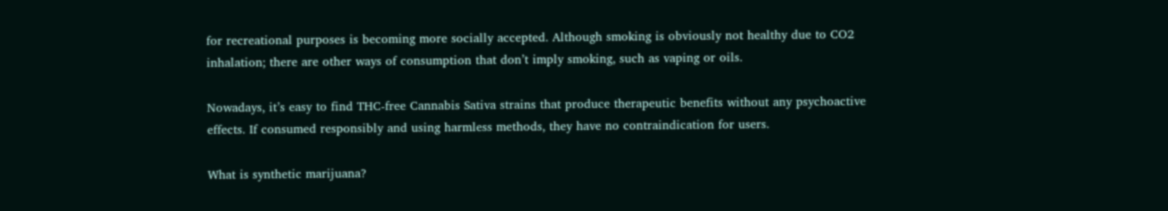for recreational purposes is becoming more socially accepted. Although smoking is obviously not healthy due to CO2 inhalation; there are other ways of consumption that don’t imply smoking, such as vaping or oils.

Nowadays, it’s easy to find THC-free Cannabis Sativa strains that produce therapeutic benefits without any psychoactive effects. If consumed responsibly and using harmless methods, they have no contraindication for users.

What is synthetic marijuana?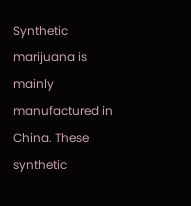Synthetic marijuana is mainly manufactured in China. These synthetic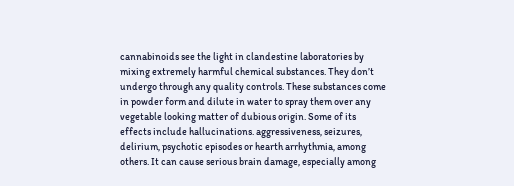cannabinoids see the light in clandestine laboratories by mixing extremely harmful chemical substances. They don’t undergo through any quality controls. These substances come in powder form and dilute in water to spray them over any vegetable looking matter of dubious origin. Some of its effects include hallucinations. aggressiveness, seizures, delirium, psychotic episodes or hearth arrhythmia, among others. It can cause serious brain damage, especially among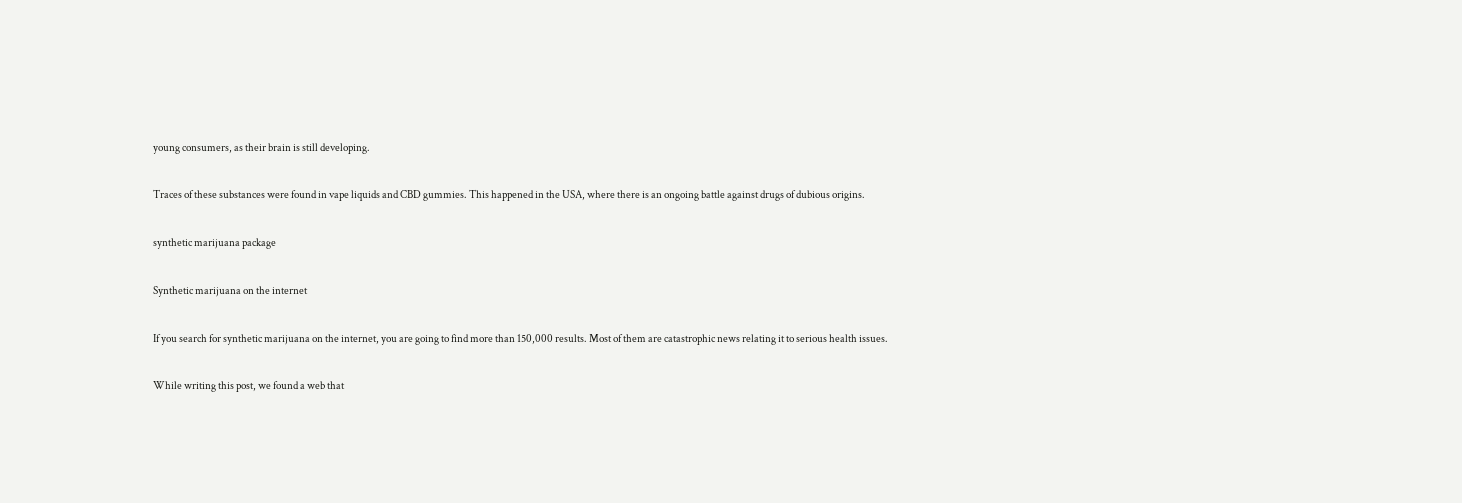young consumers, as their brain is still developing.

Traces of these substances were found in vape liquids and CBD gummies. This happened in the USA, where there is an ongoing battle against drugs of dubious origins.

synthetic marijuana package

Synthetic marijuana on the internet

If you search for synthetic marijuana on the internet, you are going to find more than 150,000 results. Most of them are catastrophic news relating it to serious health issues.

While writing this post, we found a web that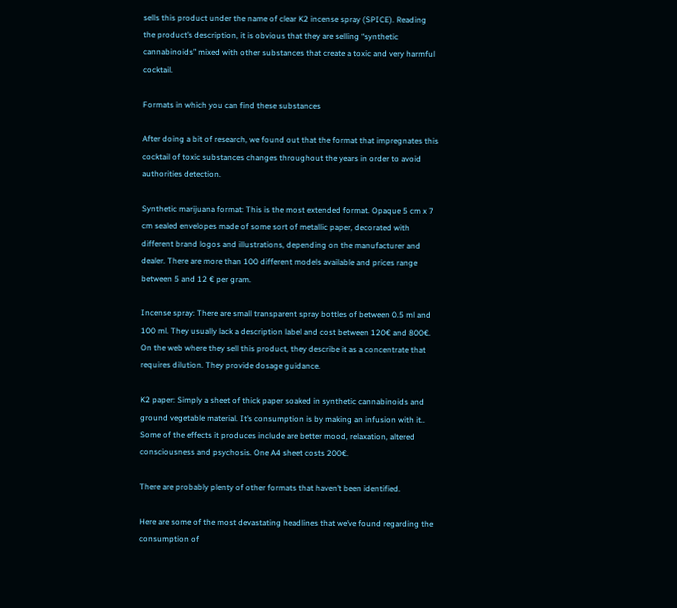sells this product under the name of clear K2 incense spray (SPICE). Reading the product’s description, it is obvious that they are selling “synthetic cannabinoids” mixed with other substances that create a toxic and very harmful cocktail.

Formats in which you can find these substances

After doing a bit of research, we found out that the format that impregnates this cocktail of toxic substances changes throughout the years in order to avoid authorities detection.

Synthetic marijuana format: This is the most extended format. Opaque 5 cm x 7 cm sealed envelopes made of some sort of metallic paper, decorated with different brand logos and illustrations, depending on the manufacturer and dealer. There are more than 100 different models available and prices range between 5 and 12 € per gram.

Incense spray: There are small transparent spray bottles of between 0.5 ml and 100 ml. They usually lack a description label and cost between 120€ and 800€. On the web where they sell this product, they describe it as a concentrate that requires dilution. They provide dosage guidance.

K2 paper: Simply a sheet of thick paper soaked in synthetic cannabinoids and ground vegetable material. It’s consumption is by making an infusion with it.. Some of the effects it produces include are better mood, relaxation, altered consciousness and psychosis. One A4 sheet costs 200€.

There are probably plenty of other formats that haven’t been identified.

Here are some of the most devastating headlines that we’ve found regarding the consumption of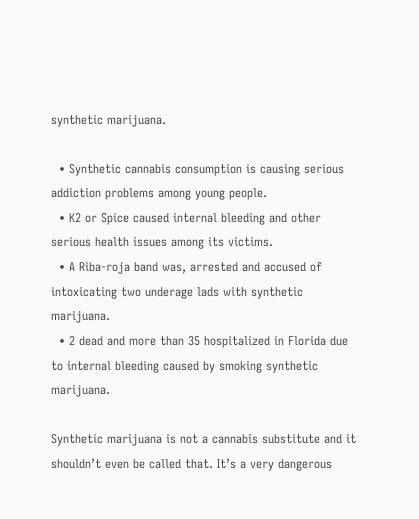synthetic marijuana.

  • Synthetic cannabis consumption is causing serious addiction problems among young people.
  • K2 or Spice caused internal bleeding and other serious health issues among its victims.
  • A Riba-roja band was, arrested and accused of intoxicating two underage lads with synthetic marijuana.
  • 2 dead and more than 35 hospitalized in Florida due to internal bleeding caused by smoking synthetic marijuana.

Synthetic marijuana is not a cannabis substitute and it shouldn’t even be called that. It’s a very dangerous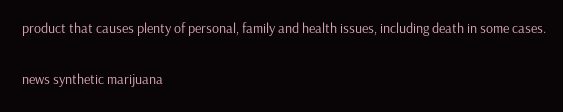product that causes plenty of personal, family and health issues, including death in some cases.

news synthetic marijuana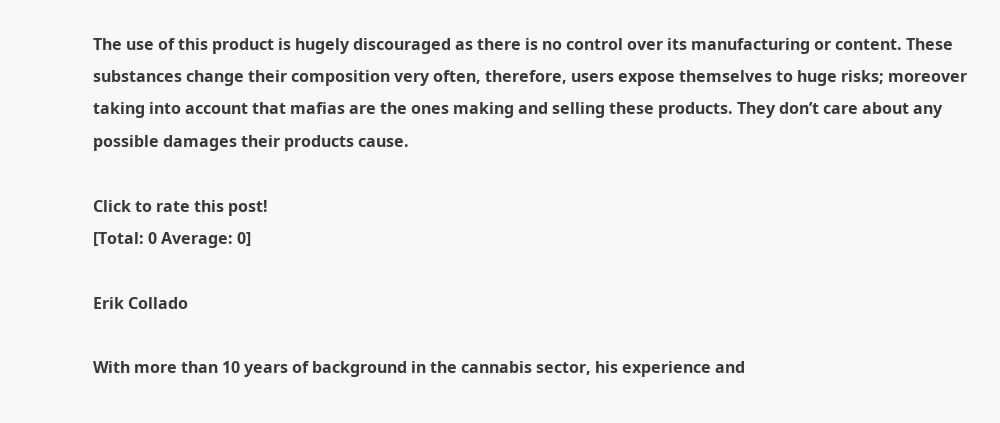The use of this product is hugely discouraged as there is no control over its manufacturing or content. These substances change their composition very often, therefore, users expose themselves to huge risks; moreover taking into account that mafias are the ones making and selling these products. They don’t care about any possible damages their products cause.

Click to rate this post!
[Total: 0 Average: 0]

Erik Collado

With more than 10 years of background in the cannabis sector, his experience and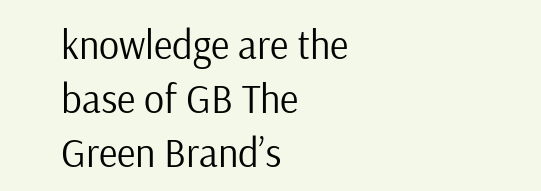knowledge are the base of GB The Green Brand’s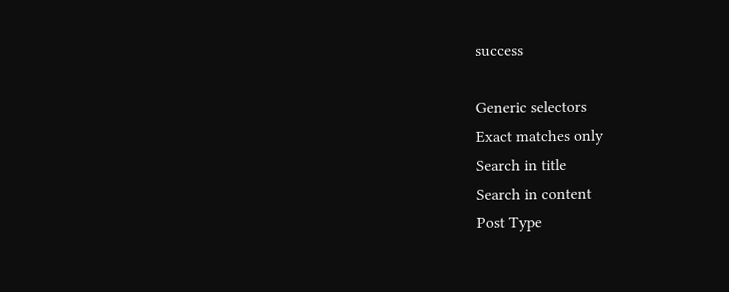success

Generic selectors
Exact matches only
Search in title
Search in content
Post Type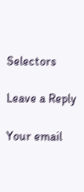Selectors

Leave a Reply

Your email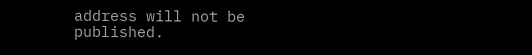address will not be published.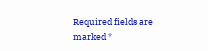Required fields are marked *